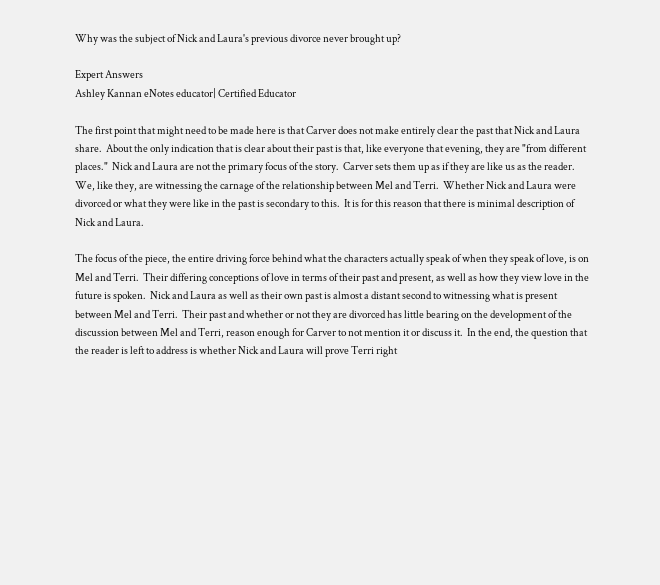Why was the subject of Nick and Laura's previous divorce never brought up?

Expert Answers
Ashley Kannan eNotes educator| Certified Educator

The first point that might need to be made here is that Carver does not make entirely clear the past that Nick and Laura share.  About the only indication that is clear about their past is that, like everyone that evening, they are "from different places."  Nick and Laura are not the primary focus of the story.  Carver sets them up as if they are like us as the reader.  We, like they, are witnessing the carnage of the relationship between Mel and Terri.  Whether Nick and Laura were divorced or what they were like in the past is secondary to this.  It is for this reason that there is minimal description of Nick and Laura.

The focus of the piece, the entire driving force behind what the characters actually speak of when they speak of love, is on Mel and Terri.  Their differing conceptions of love in terms of their past and present, as well as how they view love in the future is spoken.  Nick and Laura as well as their own past is almost a distant second to witnessing what is present between Mel and Terri.  Their past and whether or not they are divorced has little bearing on the development of the discussion between Mel and Terri, reason enough for Carver to not mention it or discuss it.  In the end, the question that the reader is left to address is whether Nick and Laura will prove Terri right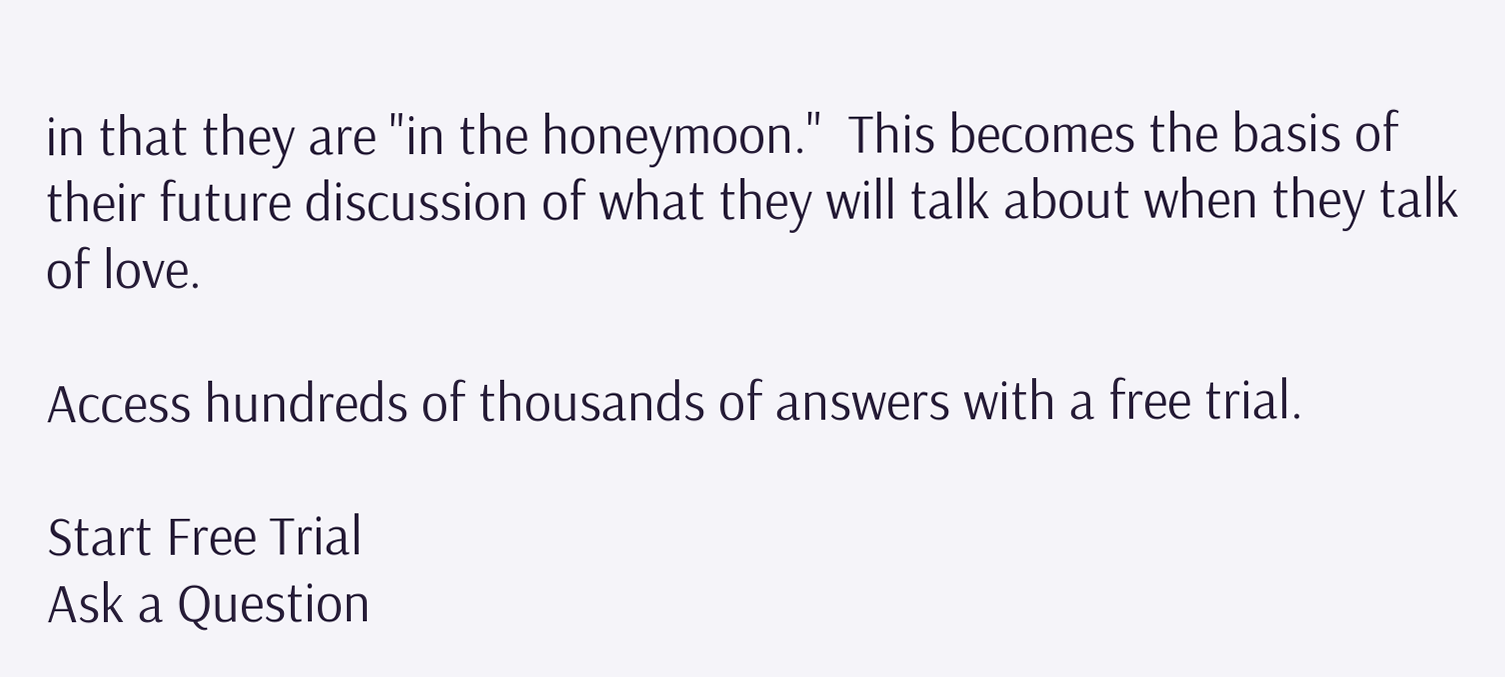in that they are "in the honeymoon."  This becomes the basis of their future discussion of what they will talk about when they talk of love.

Access hundreds of thousands of answers with a free trial.

Start Free Trial
Ask a Question